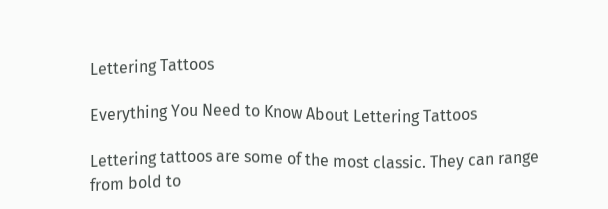Lettering Tattoos

Everything You Need to Know About Lettering Tattoos

Lettering tattoos are some of the most classic. They can range from bold to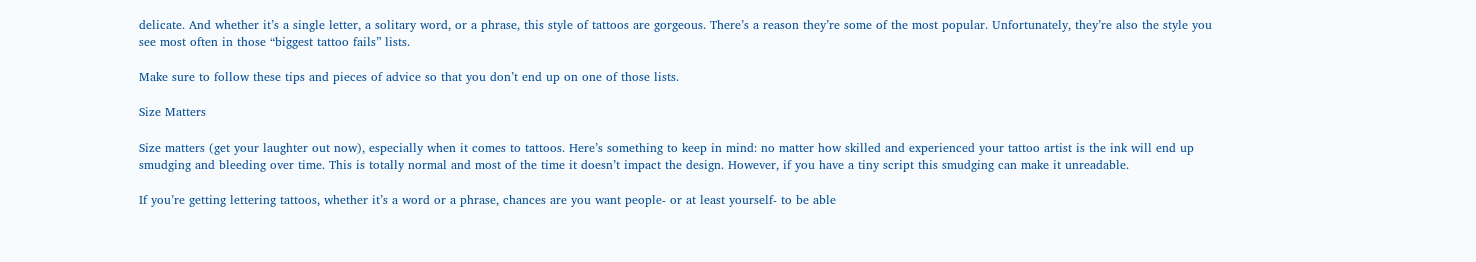delicate. And whether it’s a single letter, a solitary word, or a phrase, this style of tattoos are gorgeous. There’s a reason they’re some of the most popular. Unfortunately, they’re also the style you see most often in those “biggest tattoo fails” lists.

Make sure to follow these tips and pieces of advice so that you don’t end up on one of those lists.

Size Matters

Size matters (get your laughter out now), especially when it comes to tattoos. Here’s something to keep in mind: no matter how skilled and experienced your tattoo artist is the ink will end up smudging and bleeding over time. This is totally normal and most of the time it doesn’t impact the design. However, if you have a tiny script this smudging can make it unreadable.

If you’re getting lettering tattoos, whether it’s a word or a phrase, chances are you want people- or at least yourself- to be able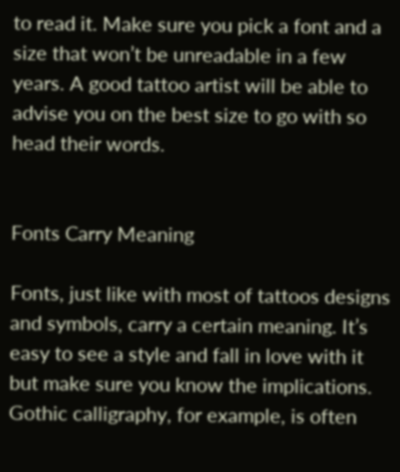to read it. Make sure you pick a font and a size that won’t be unreadable in a few years. A good tattoo artist will be able to advise you on the best size to go with so head their words.


Fonts Carry Meaning

Fonts, just like with most of tattoos designs and symbols, carry a certain meaning. It’s easy to see a style and fall in love with it but make sure you know the implications. Gothic calligraphy, for example, is often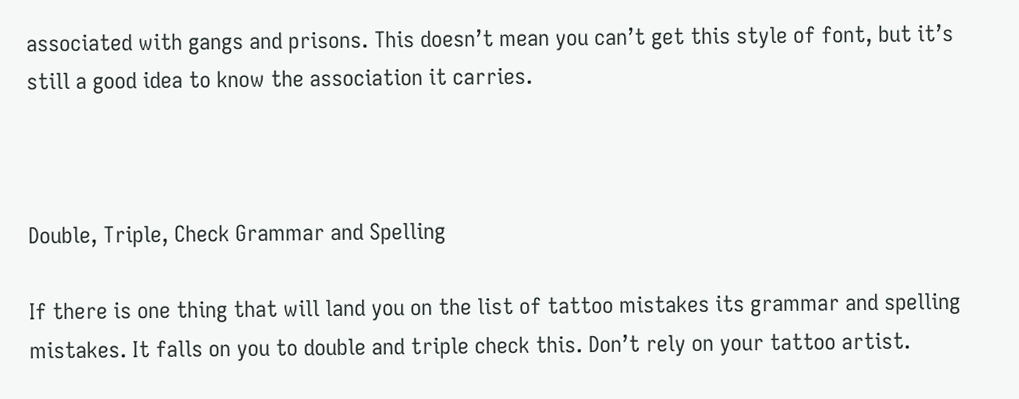associated with gangs and prisons. This doesn’t mean you can’t get this style of font, but it’s still a good idea to know the association it carries.



Double, Triple, Check Grammar and Spelling

If there is one thing that will land you on the list of tattoo mistakes its grammar and spelling mistakes. It falls on you to double and triple check this. Don’t rely on your tattoo artist.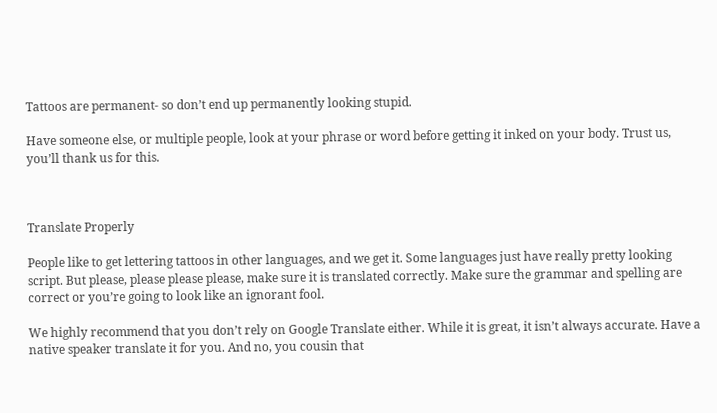Tattoos are permanent- so don’t end up permanently looking stupid.

Have someone else, or multiple people, look at your phrase or word before getting it inked on your body. Trust us, you’ll thank us for this.



Translate Properly

People like to get lettering tattoos in other languages, and we get it. Some languages just have really pretty looking script. But please, please please please, make sure it is translated correctly. Make sure the grammar and spelling are correct or you’re going to look like an ignorant fool.

We highly recommend that you don’t rely on Google Translate either. While it is great, it isn’t always accurate. Have a native speaker translate it for you. And no, you cousin that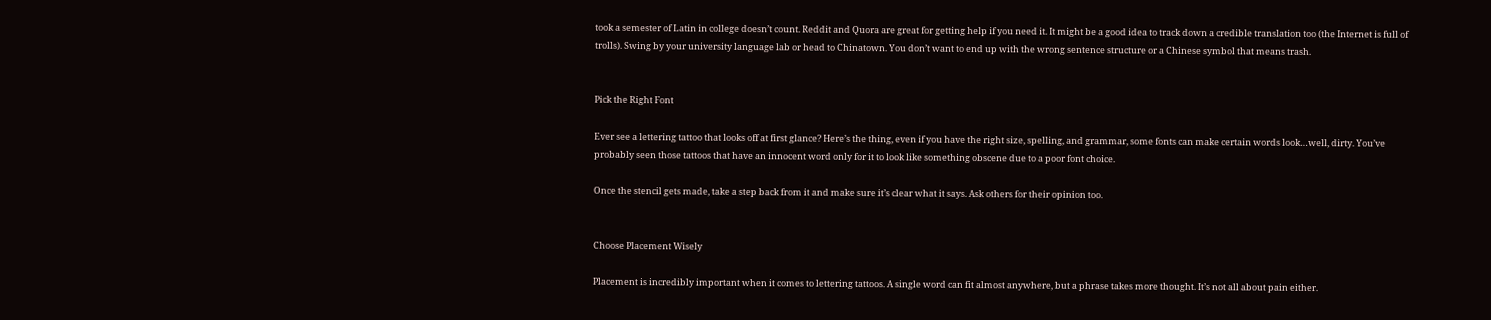took a semester of Latin in college doesn’t count. Reddit and Quora are great for getting help if you need it. It might be a good idea to track down a credible translation too (the Internet is full of trolls). Swing by your university language lab or head to Chinatown. You don’t want to end up with the wrong sentence structure or a Chinese symbol that means trash.


Pick the Right Font

Ever see a lettering tattoo that looks off at first glance? Here’s the thing, even if you have the right size, spelling, and grammar, some fonts can make certain words look…well, dirty. You’ve probably seen those tattoos that have an innocent word only for it to look like something obscene due to a poor font choice.

Once the stencil gets made, take a step back from it and make sure it’s clear what it says. Ask others for their opinion too.


Choose Placement Wisely

Placement is incredibly important when it comes to lettering tattoos. A single word can fit almost anywhere, but a phrase takes more thought. It’s not all about pain either.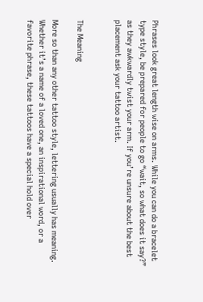Phrases look great length wise on arms. While you can do a bracelet type style, be prepared for people to go “wait, so what does it say?” as they awkwardly twist your arm. If you’re unsure about the best placement ask your tattoo artist.


The Meaning

More so than any other tattoo style, lettering usually has meaning. Whether it’s a name of a loved one, an inspirational word, or a favorite phrase, these tattoos have a special hold over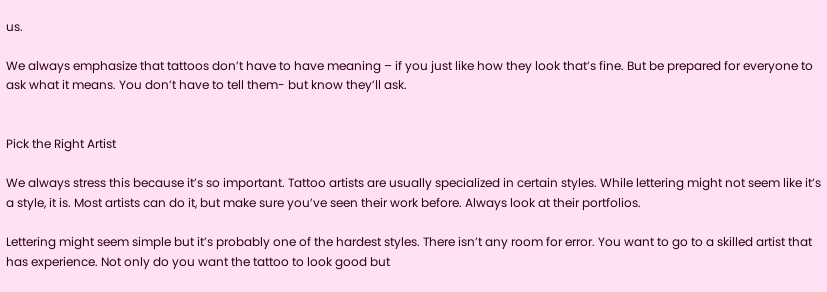us.

We always emphasize that tattoos don’t have to have meaning – if you just like how they look that’s fine. But be prepared for everyone to ask what it means. You don’t have to tell them- but know they’ll ask.


Pick the Right Artist

We always stress this because it’s so important. Tattoo artists are usually specialized in certain styles. While lettering might not seem like it’s a style, it is. Most artists can do it, but make sure you’ve seen their work before. Always look at their portfolios.

Lettering might seem simple but it’s probably one of the hardest styles. There isn’t any room for error. You want to go to a skilled artist that has experience. Not only do you want the tattoo to look good but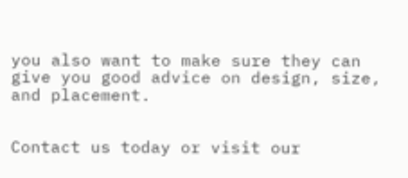you also want to make sure they can give you good advice on design, size, and placement.


Contact us today or visit our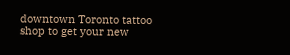downtown Toronto tattoo shop to get your new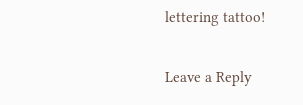lettering tattoo!


Leave a Reply